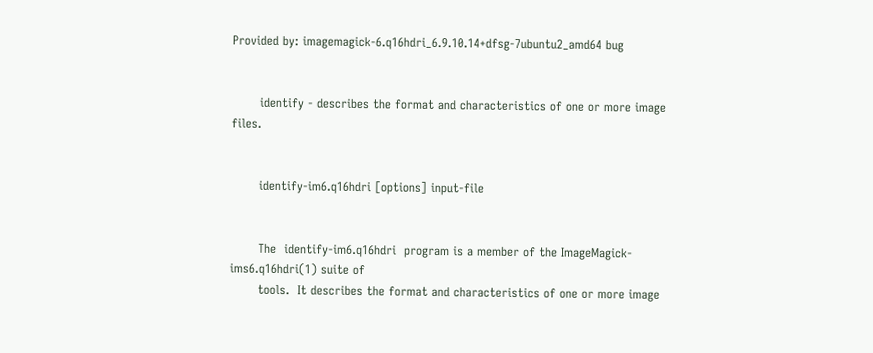Provided by: imagemagick-6.q16hdri_6.9.10.14+dfsg-7ubuntu2_amd64 bug


       identify - describes the format and characteristics of one or more image files.


       identify-im6.q16hdri [options] input-file


       The  identify-im6.q16hdri  program is a member of the ImageMagick-ims6.q16hdri(1) suite of
       tools.  It describes the format and characteristics of one or more image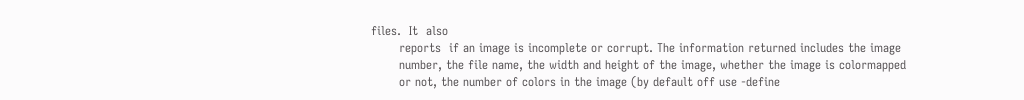files.  It  also
       reports  if an image is incomplete or corrupt. The information returned includes the image
       number, the file name, the width and height of the image, whether the image is colormapped
       or not, the number of colors in the image (by default off use -define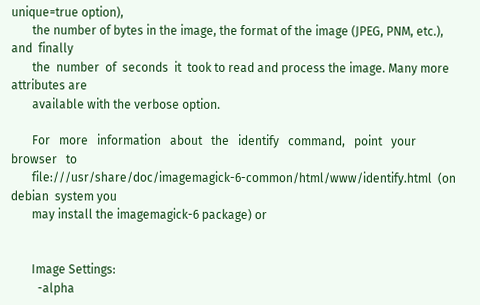unique=true option),
       the number of bytes in the image, the format of the image (JPEG, PNM, etc.),  and  finally
       the  number  of  seconds  it  took to read and process the image. Many more attributes are
       available with the verbose option.

       For   more   information   about   the   identify   command,   point   your   browser   to
       file:///usr/share/doc/imagemagick-6-common/html/www/identify.html  (on  debian  system you
       may install the imagemagick-6 package) or


       Image Settings:
         -alpha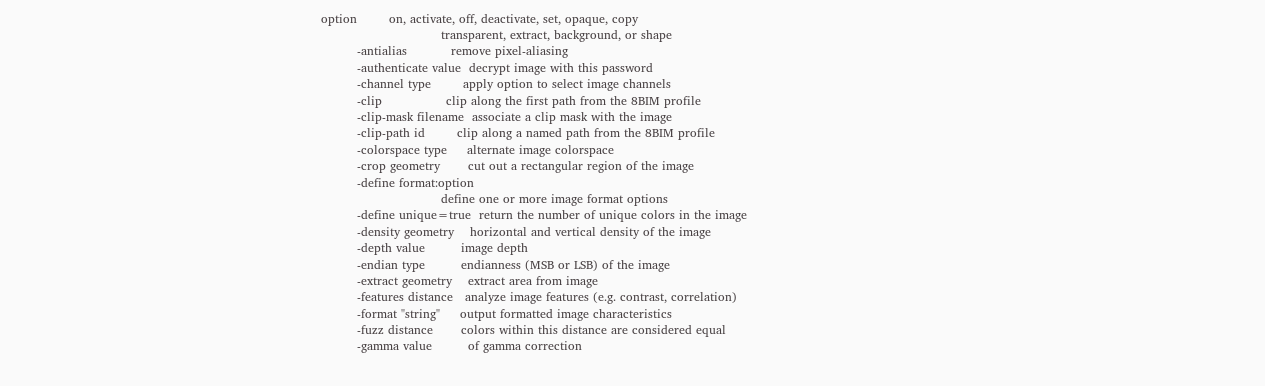option        on, activate, off, deactivate, set, opaque, copy
                              transparent, extract, background, or shape
         -antialias           remove pixel-aliasing
         -authenticate value  decrypt image with this password
         -channel type        apply option to select image channels
         -clip                clip along the first path from the 8BIM profile
         -clip-mask filename  associate a clip mask with the image
         -clip-path id        clip along a named path from the 8BIM profile
         -colorspace type     alternate image colorspace
         -crop geometry       cut out a rectangular region of the image
         -define format:option
                              define one or more image format options
         -define unique=true  return the number of unique colors in the image
         -density geometry    horizontal and vertical density of the image
         -depth value         image depth
         -endian type         endianness (MSB or LSB) of the image
         -extract geometry    extract area from image
         -features distance   analyze image features (e.g. contrast, correlation)
         -format "string"     output formatted image characteristics
         -fuzz distance       colors within this distance are considered equal
         -gamma value         of gamma correction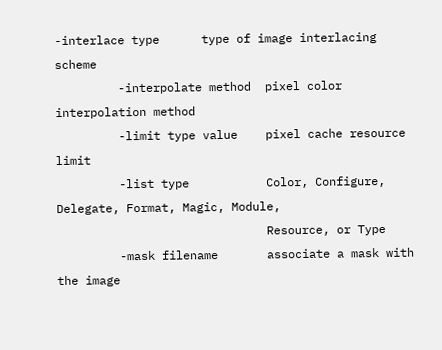-interlace type      type of image interlacing scheme
         -interpolate method  pixel color interpolation method
         -limit type value    pixel cache resource limit
         -list type           Color, Configure, Delegate, Format, Magic, Module,
                              Resource, or Type
         -mask filename       associate a mask with the image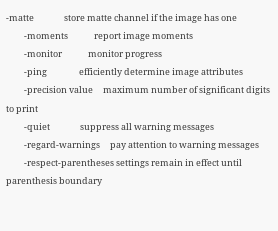-matte               store matte channel if the image has one
         -moments             report image moments
         -monitor             monitor progress
         -ping                efficiently determine image attributes
         -precision value     maximum number of significant digits to print
         -quiet               suppress all warning messages
         -regard-warnings     pay attention to warning messages
         -respect-parentheses settings remain in effect until parenthesis boundary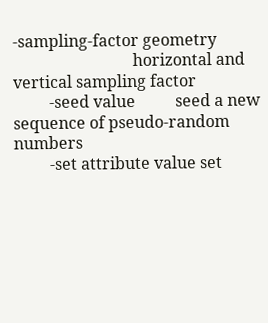-sampling-factor geometry
                              horizontal and vertical sampling factor
         -seed value          seed a new sequence of pseudo-random numbers
         -set attribute value set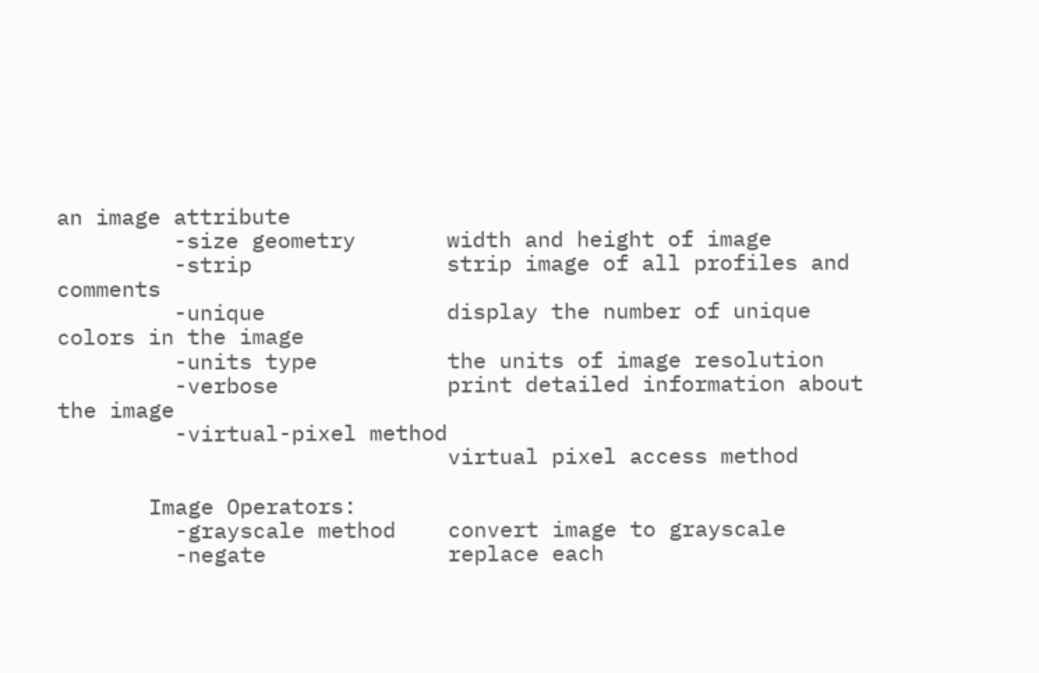an image attribute
         -size geometry       width and height of image
         -strip               strip image of all profiles and comments
         -unique              display the number of unique colors in the image
         -units type          the units of image resolution
         -verbose             print detailed information about the image
         -virtual-pixel method
                              virtual pixel access method

       Image Operators:
         -grayscale method    convert image to grayscale
         -negate              replace each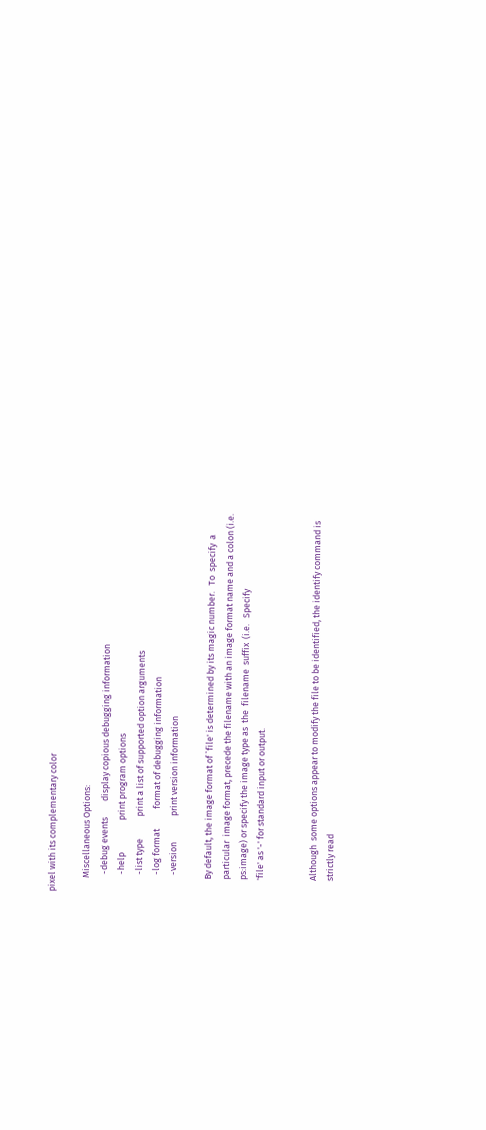pixel with its complementary color

       Miscellaneous Options:
         -debug events        display copious debugging information
         -help                print program options
         -list type           print a list of supported option arguments
         -log format          format of debugging information
         -version             print version information

       By default, the image format of `file' is determined by its magic number.   To  specify  a
       particular  image format, precede the filename with an image format name and a colon (i.e.
       ps:image) or specify the image type as  the  filename  suffix  (i.e.   Specify
       'file' as '-' for standard input or output.


       Although  some options appear to modify the file to be identified, the identify command is
       strictly read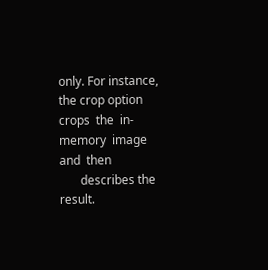only. For instance, the crop option  crops  the  in-memory  image  and  then
       describes the result.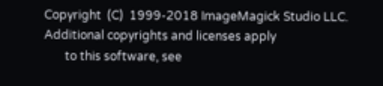Copyright  (C)  1999-2018 ImageMagick Studio LLC. Additional copyrights and licenses apply
       to this software, see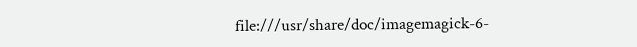file:///usr/share/doc/imagemagick-6-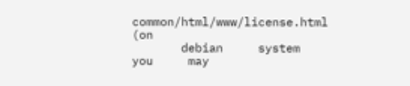common/html/www/license.html (on
       debian     system     you     may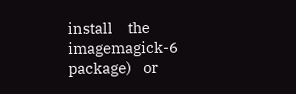install     the     imagemagick-6     package)    or